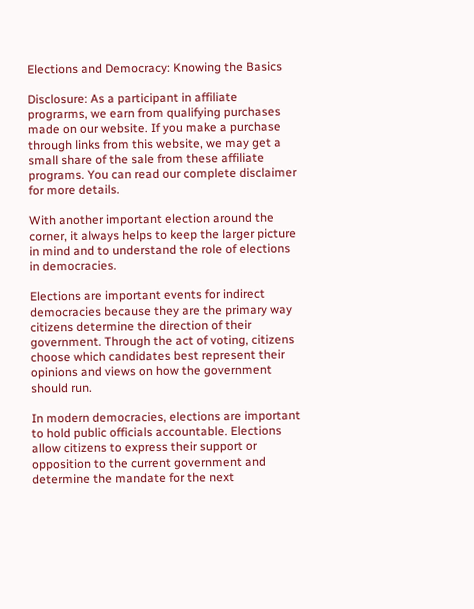Elections and Democracy: Knowing the Basics

Disclosure: As a participant in affiliate prograrms, we earn from qualifying purchases made on our website. If you make a purchase through links from this website, we may get a small share of the sale from these affiliate programs. You can read our complete disclaimer for more details.

With another important election around the corner, it always helps to keep the larger picture in mind and to understand the role of elections in democracies.

Elections are important events for indirect democracies because they are the primary way citizens determine the direction of their government. Through the act of voting, citizens choose which candidates best represent their opinions and views on how the government should run.

In modern democracies, elections are important to hold public officials accountable. Elections allow citizens to express their support or opposition to the current government and determine the mandate for the next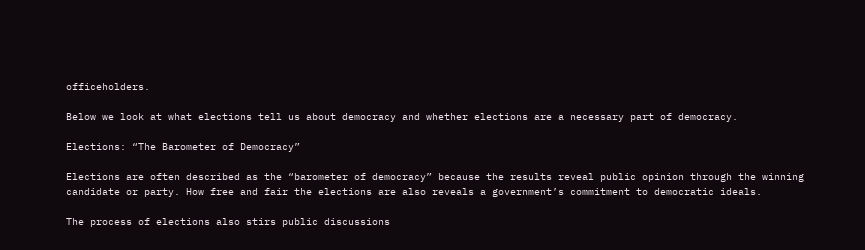officeholders.

Below we look at what elections tell us about democracy and whether elections are a necessary part of democracy.

Elections: “The Barometer of Democracy”

Elections are often described as the “barometer of democracy” because the results reveal public opinion through the winning candidate or party. How free and fair the elections are also reveals a government’s commitment to democratic ideals.

The process of elections also stirs public discussions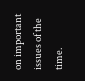on important issues of the time.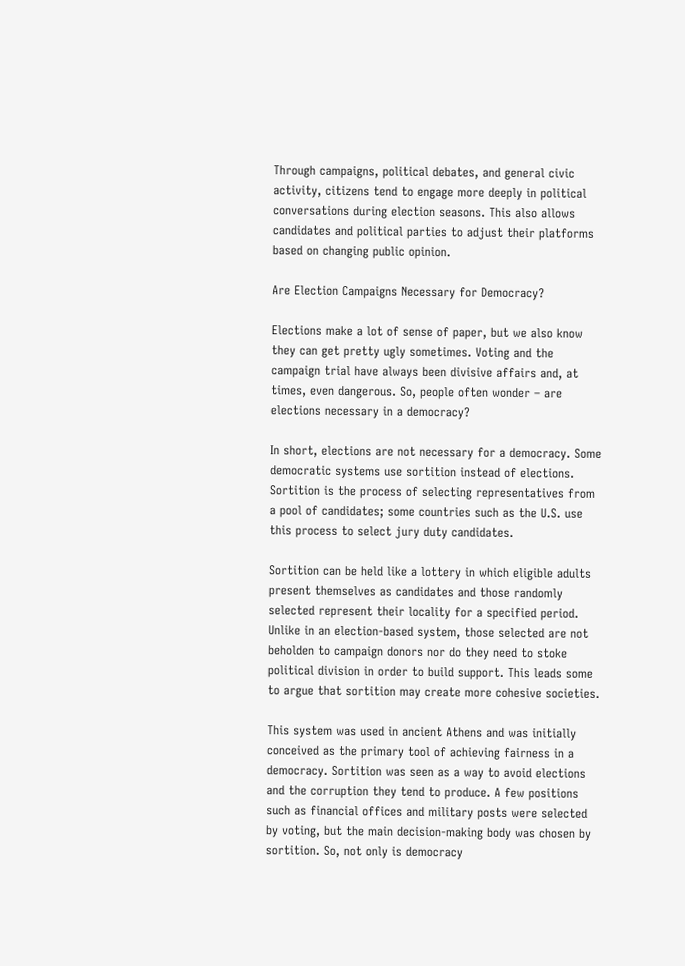Through campaigns, political debates, and general civic activity, citizens tend to engage more deeply in political conversations during election seasons. This also allows candidates and political parties to adjust their platforms based on changing public opinion.

Are Election Campaigns Necessary for Democracy?

Elections make a lot of sense of paper, but we also know they can get pretty ugly sometimes. Voting and the campaign trial have always been divisive affairs and, at times, even dangerous. So, people often wonder – are elections necessary in a democracy?

In short, elections are not necessary for a democracy. Some democratic systems use sortition instead of elections. Sortition is the process of selecting representatives from a pool of candidates; some countries such as the U.S. use this process to select jury duty candidates.

Sortition can be held like a lottery in which eligible adults present themselves as candidates and those randomly selected represent their locality for a specified period. Unlike in an election-based system, those selected are not beholden to campaign donors nor do they need to stoke political division in order to build support. This leads some to argue that sortition may create more cohesive societies.

This system was used in ancient Athens and was initially conceived as the primary tool of achieving fairness in a democracy. Sortition was seen as a way to avoid elections and the corruption they tend to produce. A few positions such as financial offices and military posts were selected by voting, but the main decision-making body was chosen by sortition. So, not only is democracy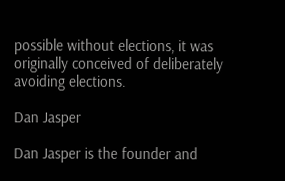possible without elections, it was originally conceived of deliberately avoiding elections.

Dan Jasper

Dan Jasper is the founder and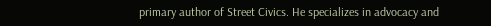primary author of Street Civics. He specializes in advocacy and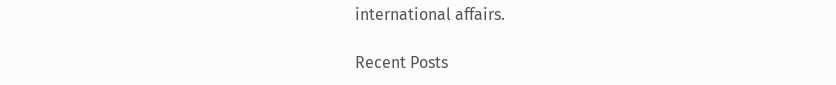international affairs.

Recent Posts